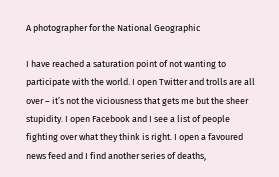A photographer for the National Geographic

I have reached a saturation point of not wanting to participate with the world. I open Twitter and trolls are all over – it’s not the viciousness that gets me but the sheer stupidity. I open Facebook and I see a list of people fighting over what they think is right. I open a favoured news feed and I find another series of deaths,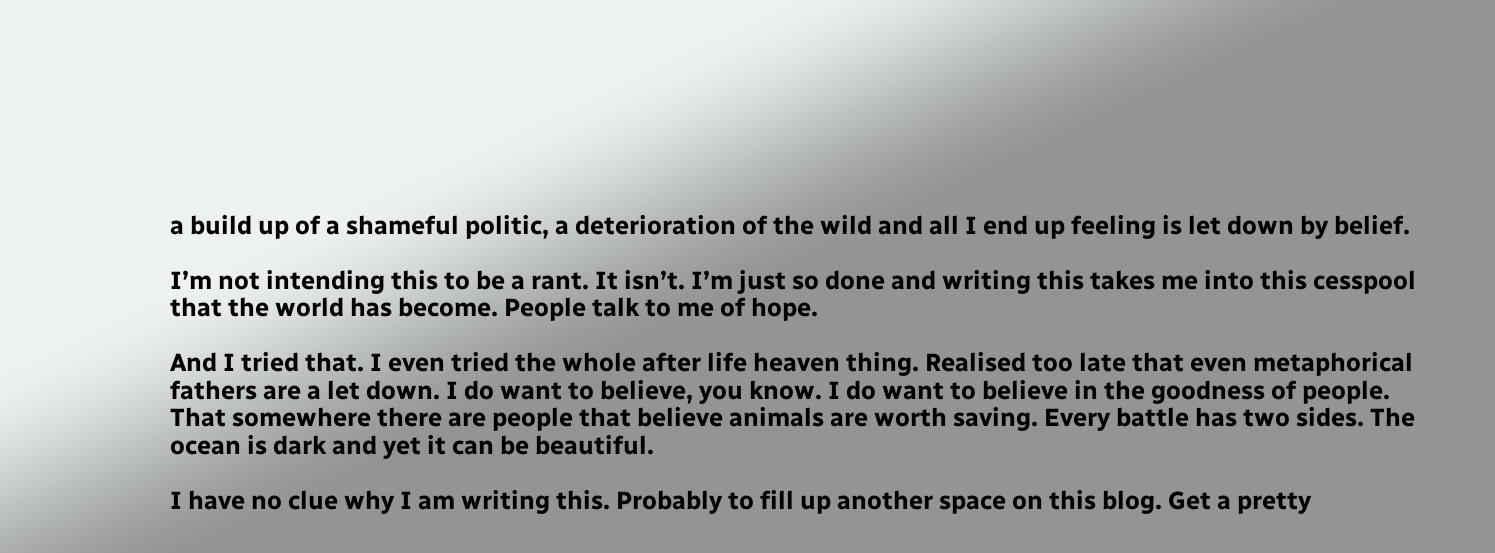a build up of a shameful politic, a deterioration of the wild and all I end up feeling is let down by belief.

I’m not intending this to be a rant. It isn’t. I’m just so done and writing this takes me into this cesspool that the world has become. People talk to me of hope.

And I tried that. I even tried the whole after life heaven thing. Realised too late that even metaphorical fathers are a let down. I do want to believe, you know. I do want to believe in the goodness of people. That somewhere there are people that believe animals are worth saving. Every battle has two sides. The ocean is dark and yet it can be beautiful.

I have no clue why I am writing this. Probably to fill up another space on this blog. Get a pretty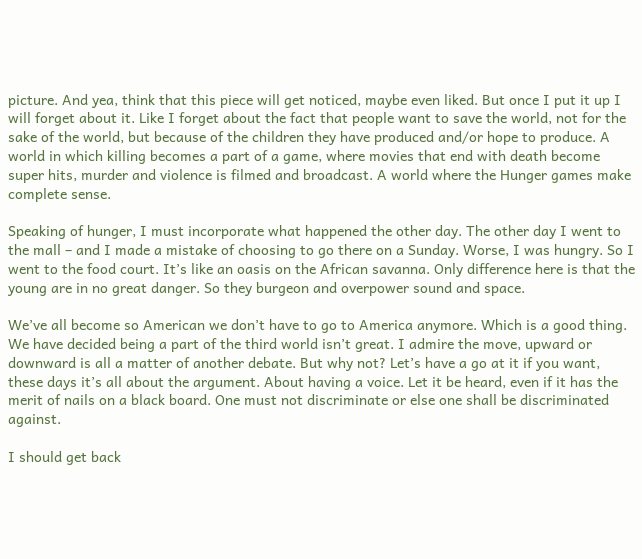picture. And yea, think that this piece will get noticed, maybe even liked. But once I put it up I will forget about it. Like I forget about the fact that people want to save the world, not for the sake of the world, but because of the children they have produced and/or hope to produce. A world in which killing becomes a part of a game, where movies that end with death become super hits, murder and violence is filmed and broadcast. A world where the Hunger games make complete sense.

Speaking of hunger, I must incorporate what happened the other day. The other day I went to the mall – and I made a mistake of choosing to go there on a Sunday. Worse, I was hungry. So I went to the food court. It’s like an oasis on the African savanna. Only difference here is that the young are in no great danger. So they burgeon and overpower sound and space.

We’ve all become so American we don’t have to go to America anymore. Which is a good thing. We have decided being a part of the third world isn’t great. I admire the move, upward or downward is all a matter of another debate. But why not? Let’s have a go at it if you want, these days it’s all about the argument. About having a voice. Let it be heard, even if it has the merit of nails on a black board. One must not discriminate or else one shall be discriminated against.

I should get back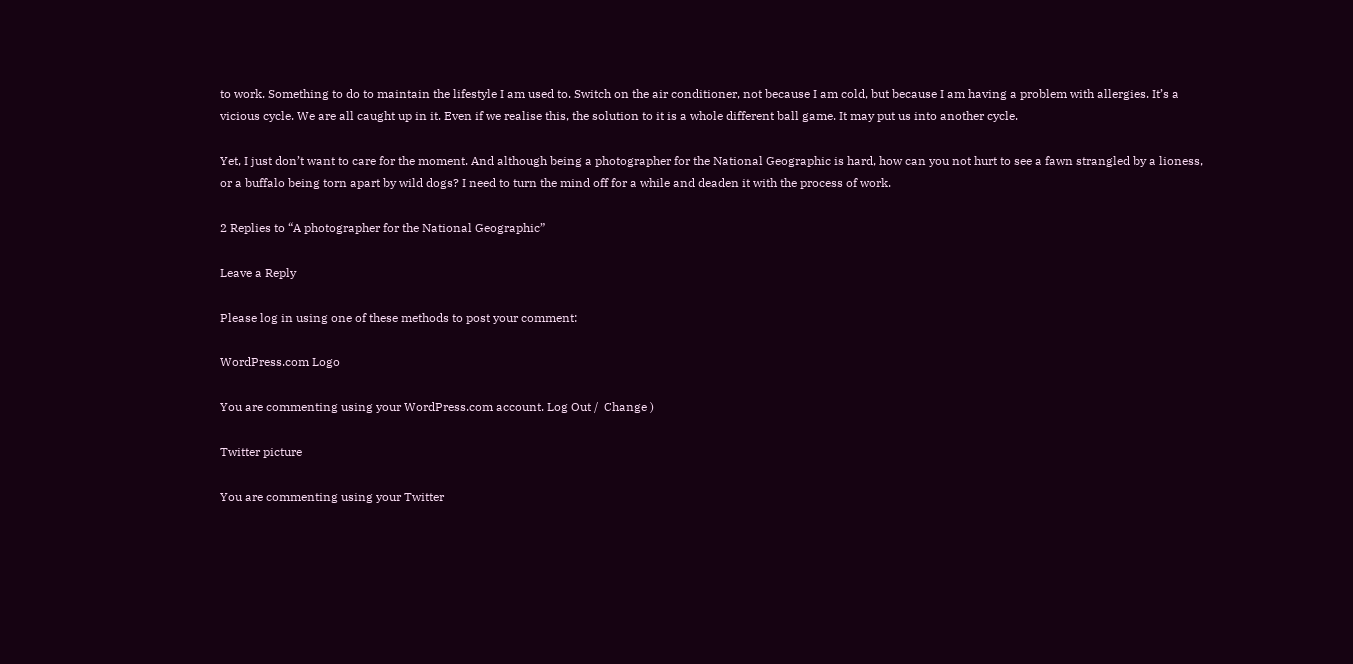to work. Something to do to maintain the lifestyle I am used to. Switch on the air conditioner, not because I am cold, but because I am having a problem with allergies. It’s a vicious cycle. We are all caught up in it. Even if we realise this, the solution to it is a whole different ball game. It may put us into another cycle.

Yet, I just don’t want to care for the moment. And although being a photographer for the National Geographic is hard, how can you not hurt to see a fawn strangled by a lioness, or a buffalo being torn apart by wild dogs? I need to turn the mind off for a while and deaden it with the process of work.

2 Replies to “A photographer for the National Geographic”

Leave a Reply

Please log in using one of these methods to post your comment:

WordPress.com Logo

You are commenting using your WordPress.com account. Log Out /  Change )

Twitter picture

You are commenting using your Twitter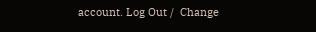account. Log Out /  Change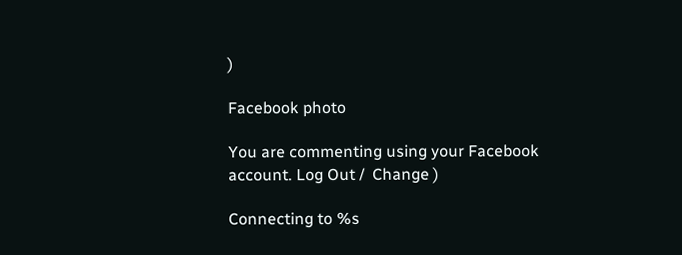)

Facebook photo

You are commenting using your Facebook account. Log Out /  Change )

Connecting to %s